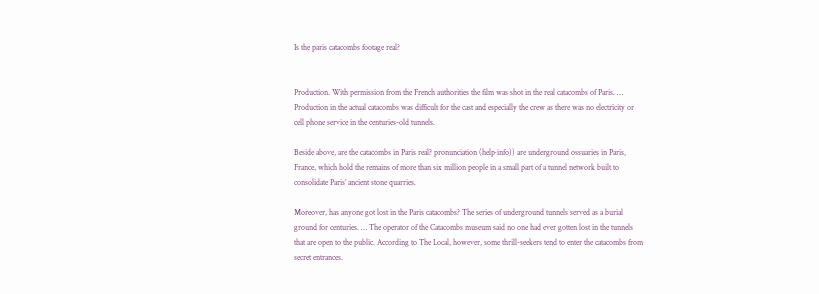Is the paris catacombs footage real?


Production. With permission from the French authorities the film was shot in the real catacombs of Paris. … Production in the actual catacombs was difficult for the cast and especially the crew as there was no electricity or cell phone service in the centuries-old tunnels.

Beside above, are the catacombs in Paris real? pronunciation (help·info)) are underground ossuaries in Paris, France, which hold the remains of more than six million people in a small part of a tunnel network built to consolidate Paris’ ancient stone quarries.

Moreover, has anyone got lost in the Paris catacombs? The series of underground tunnels served as a burial ground for centuries. … The operator of the Catacombs museum said no one had ever gotten lost in the tunnels that are open to the public. According to The Local, however, some thrill-seekers tend to enter the catacombs from secret entrances.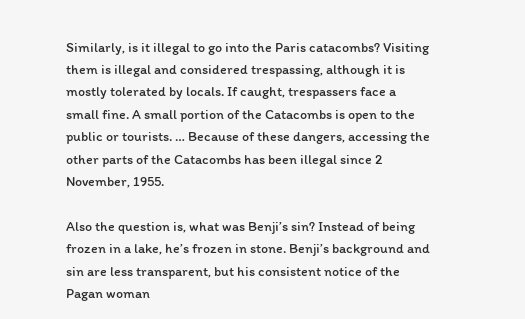Similarly, is it illegal to go into the Paris catacombs? Visiting them is illegal and considered trespassing, although it is mostly tolerated by locals. If caught, trespassers face a small fine. A small portion of the Catacombs is open to the public or tourists. … Because of these dangers, accessing the other parts of the Catacombs has been illegal since 2 November, 1955.

Also the question is, what was Benji’s sin? Instead of being frozen in a lake, he’s frozen in stone. Benji’s background and sin are less transparent, but his consistent notice of the Pagan woman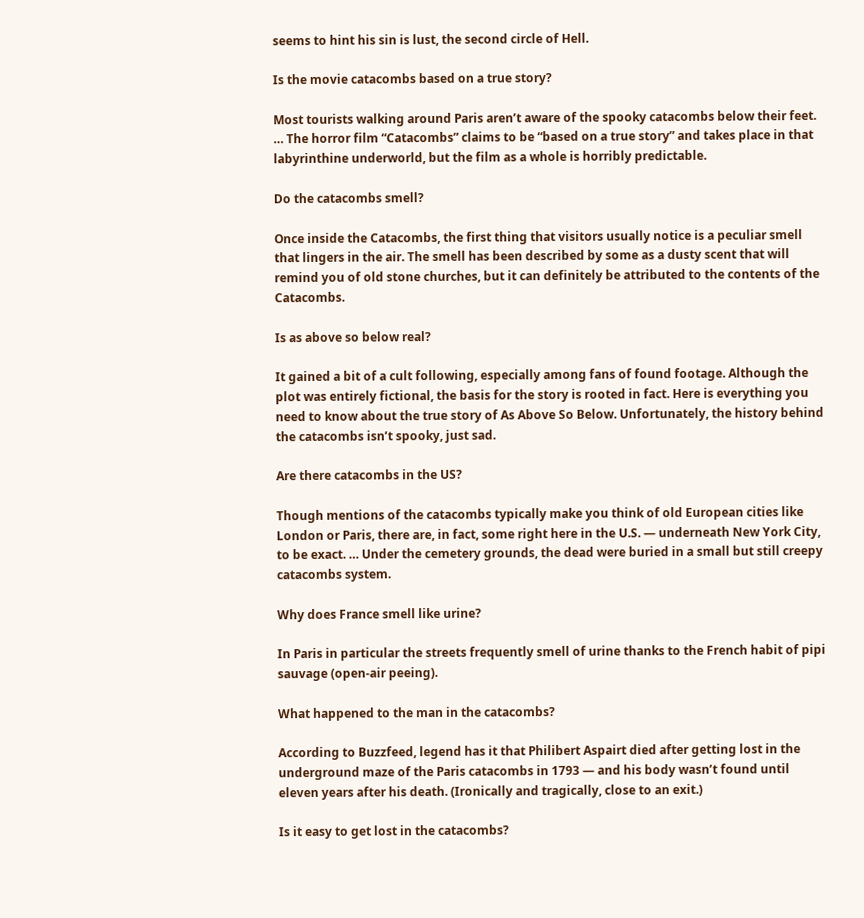seems to hint his sin is lust, the second circle of Hell.

Is the movie catacombs based on a true story?

Most tourists walking around Paris aren’t aware of the spooky catacombs below their feet. … The horror film “Catacombs” claims to be “based on a true story” and takes place in that labyrinthine underworld, but the film as a whole is horribly predictable.

Do the catacombs smell?

Once inside the Catacombs, the first thing that visitors usually notice is a peculiar smell that lingers in the air. The smell has been described by some as a dusty scent that will remind you of old stone churches, but it can definitely be attributed to the contents of the Catacombs.

Is as above so below real?

It gained a bit of a cult following, especially among fans of found footage. Although the plot was entirely fictional, the basis for the story is rooted in fact. Here is everything you need to know about the true story of As Above So Below. Unfortunately, the history behind the catacombs isn’t spooky, just sad.

Are there catacombs in the US?

Though mentions of the catacombs typically make you think of old European cities like London or Paris, there are, in fact, some right here in the U.S. — underneath New York City, to be exact. … Under the cemetery grounds, the dead were buried in a small but still creepy catacombs system.

Why does France smell like urine?

In Paris in particular the streets frequently smell of urine thanks to the French habit of pipi sauvage (open-air peeing).

What happened to the man in the catacombs?

According to Buzzfeed, legend has it that Philibert Aspairt died after getting lost in the underground maze of the Paris catacombs in 1793 — and his body wasn’t found until eleven years after his death. (Ironically and tragically, close to an exit.)

Is it easy to get lost in the catacombs?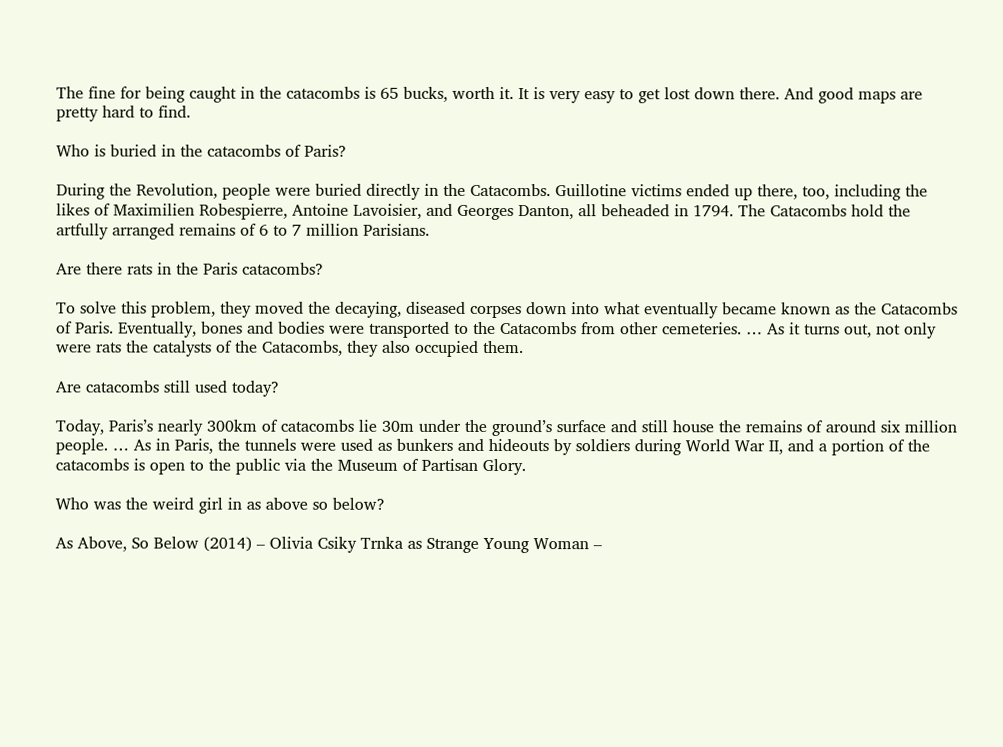The fine for being caught in the catacombs is 65 bucks, worth it. It is very easy to get lost down there. And good maps are pretty hard to find.

Who is buried in the catacombs of Paris?

During the Revolution, people were buried directly in the Catacombs. Guillotine victims ended up there, too, including the likes of Maximilien Robespierre, Antoine Lavoisier, and Georges Danton, all beheaded in 1794. The Catacombs hold the artfully arranged remains of 6 to 7 million Parisians.

Are there rats in the Paris catacombs?

To solve this problem, they moved the decaying, diseased corpses down into what eventually became known as the Catacombs of Paris. Eventually, bones and bodies were transported to the Catacombs from other cemeteries. … As it turns out, not only were rats the catalysts of the Catacombs, they also occupied them.

Are catacombs still used today?

Today, Paris’s nearly 300km of catacombs lie 30m under the ground’s surface and still house the remains of around six million people. … As in Paris, the tunnels were used as bunkers and hideouts by soldiers during World War II, and a portion of the catacombs is open to the public via the Museum of Partisan Glory.

Who was the weird girl in as above so below?

As Above, So Below (2014) – Olivia Csiky Trnka as Strange Young Woman –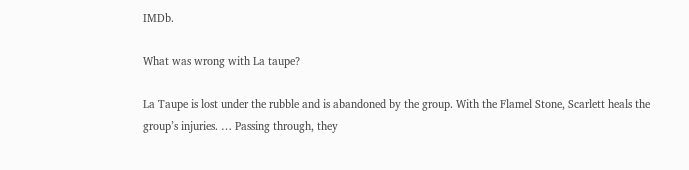IMDb.

What was wrong with La taupe?

La Taupe is lost under the rubble and is abandoned by the group. With the Flamel Stone, Scarlett heals the group’s injuries. … Passing through, they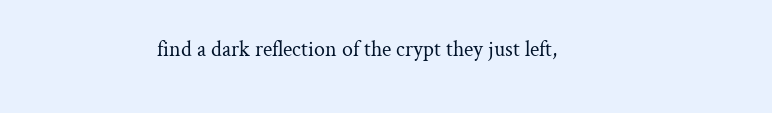find a dark reflection of the crypt they just left,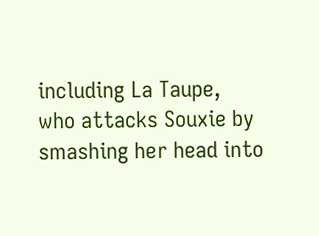including La Taupe, who attacks Souxie by smashing her head into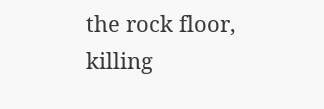the rock floor, killing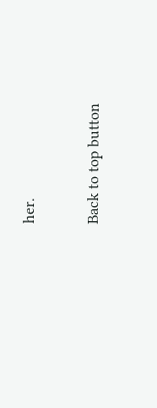her.

Back to top button